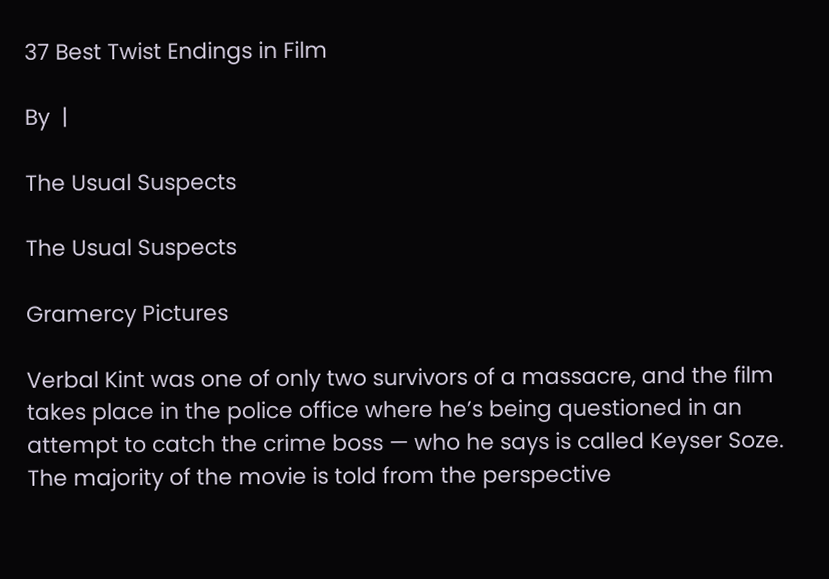37 Best Twist Endings in Film

By  |

The Usual Suspects

The Usual Suspects

Gramercy Pictures

Verbal Kint was one of only two survivors of a massacre, and the film takes place in the police office where he’s being questioned in an attempt to catch the crime boss — who he says is called Keyser Soze. The majority of the movie is told from the perspective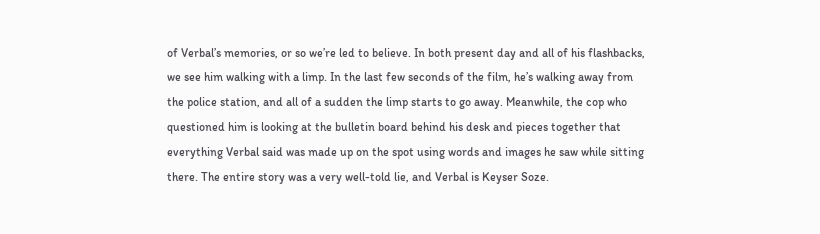of Verbal’s memories, or so we’re led to believe. In both present day and all of his flashbacks, we see him walking with a limp. In the last few seconds of the film, he’s walking away from the police station, and all of a sudden the limp starts to go away. Meanwhile, the cop who questioned him is looking at the bulletin board behind his desk and pieces together that everything Verbal said was made up on the spot using words and images he saw while sitting there. The entire story was a very well-told lie, and Verbal is Keyser Soze.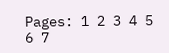Pages: 1 2 3 4 5 6 7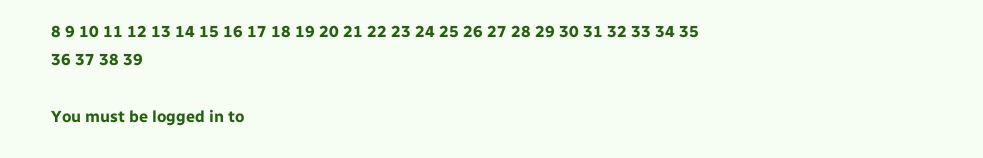8 9 10 11 12 13 14 15 16 17 18 19 20 21 22 23 24 25 26 27 28 29 30 31 32 33 34 35 36 37 38 39

You must be logged in to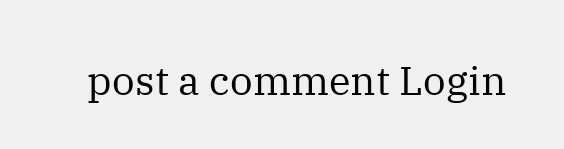post a comment Login